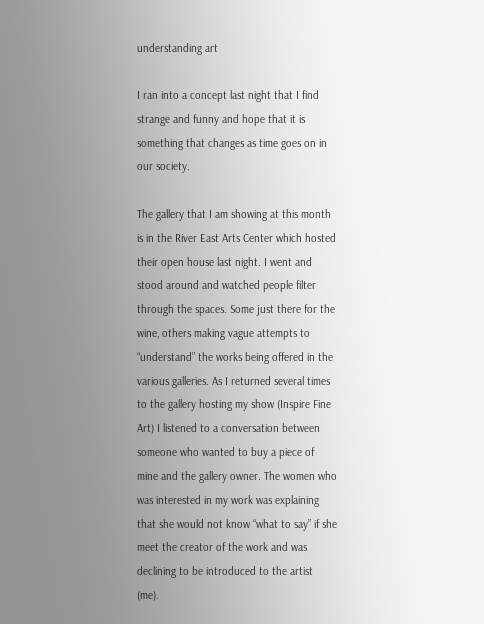understanding art

I ran into a concept last night that I find strange and funny and hope that it is something that changes as time goes on in our society.

The gallery that I am showing at this month is in the River East Arts Center which hosted their open house last night. I went and stood around and watched people filter through the spaces. Some just there for the wine, others making vague attempts to “understand” the works being offered in the various galleries. As I returned several times to the gallery hosting my show (Inspire Fine Art) I listened to a conversation between someone who wanted to buy a piece of mine and the gallery owner. The women who was interested in my work was explaining that she would not know “what to say” if she meet the creator of the work and was declining to be introduced to the artist (me).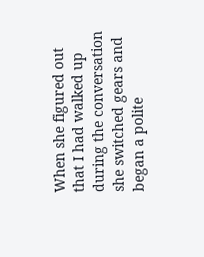When she figured out that I had walked up during the conversation she switched gears and began a polite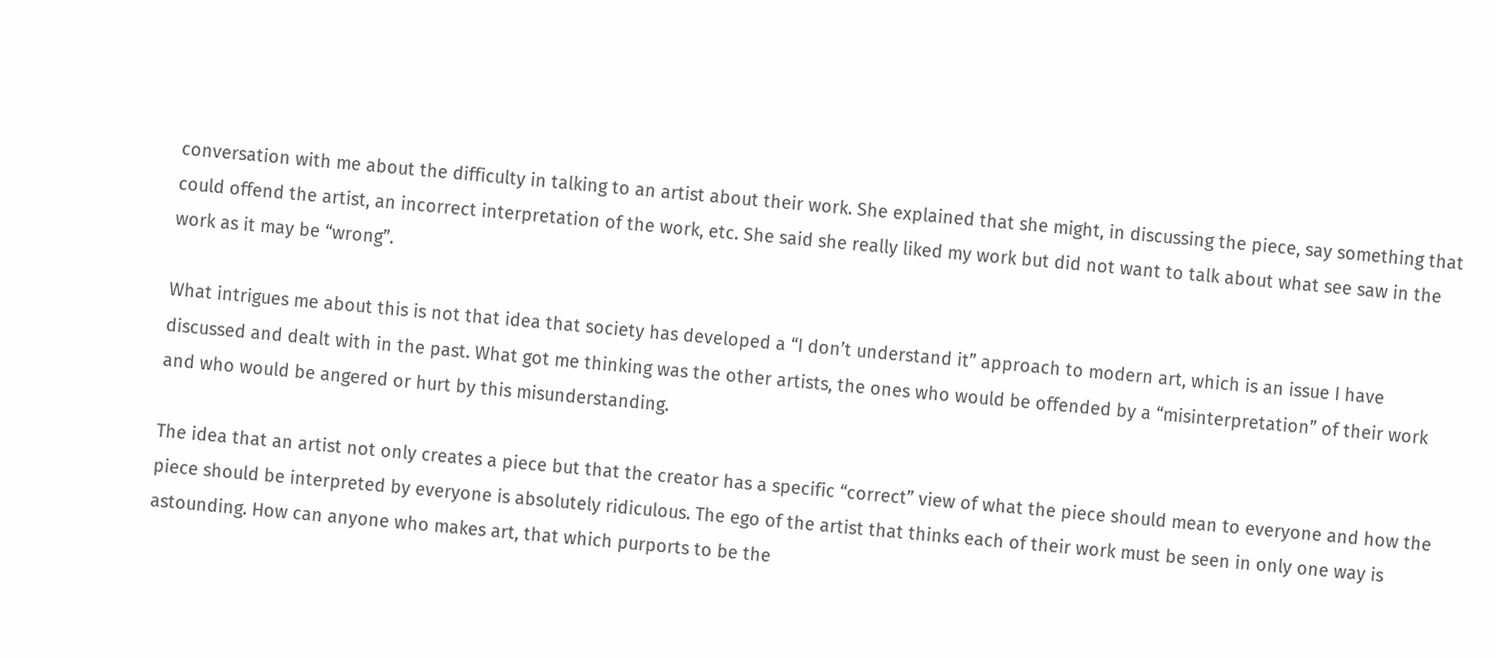conversation with me about the difficulty in talking to an artist about their work. She explained that she might, in discussing the piece, say something that could offend the artist, an incorrect interpretation of the work, etc. She said she really liked my work but did not want to talk about what see saw in the work as it may be “wrong”.

What intrigues me about this is not that idea that society has developed a “I don’t understand it” approach to modern art, which is an issue I have discussed and dealt with in the past. What got me thinking was the other artists, the ones who would be offended by a “misinterpretation” of their work and who would be angered or hurt by this misunderstanding.

The idea that an artist not only creates a piece but that the creator has a specific “correct” view of what the piece should mean to everyone and how the piece should be interpreted by everyone is absolutely ridiculous. The ego of the artist that thinks each of their work must be seen in only one way is astounding. How can anyone who makes art, that which purports to be the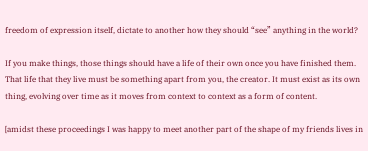freedom of expression itself, dictate to another how they should “see” anything in the world?

If you make things, those things should have a life of their own once you have finished them. That life that they live must be something apart from you, the creator. It must exist as its own thing, evolving over time as it moves from context to context as a form of content.

[amidst these proceedings I was happy to meet another part of the shape of my friends lives in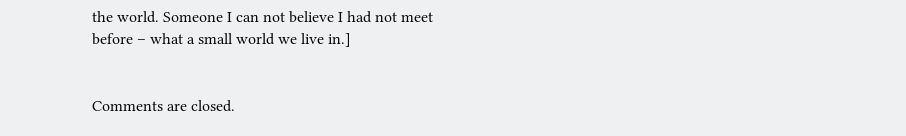the world. Someone I can not believe I had not meet before – what a small world we live in.]


Comments are closed.